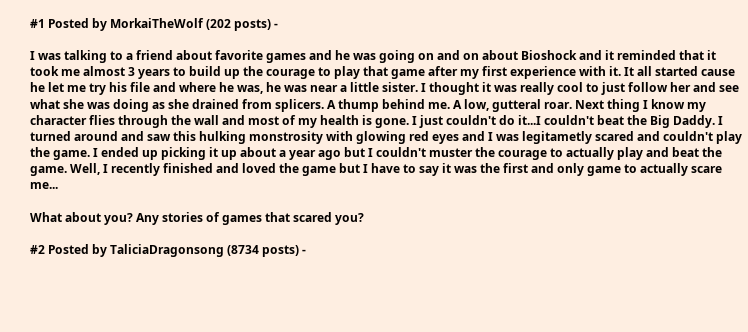#1 Posted by MorkaiTheWolf (202 posts) -

I was talking to a friend about favorite games and he was going on and on about Bioshock and it reminded that it took me almost 3 years to build up the courage to play that game after my first experience with it. It all started cause he let me try his file and where he was, he was near a little sister. I thought it was really cool to just follow her and see what she was doing as she drained from splicers. A thump behind me. A low, gutteral roar. Next thing I know my character flies through the wall and most of my health is gone. I just couldn't do it...I couldn't beat the Big Daddy. I turned around and saw this hulking monstrosity with glowing red eyes and I was legitametly scared and couldn't play the game. I ended up picking it up about a year ago but I couldn't muster the courage to actually play and beat the game. Well, I recently finished and loved the game but I have to say it was the first and only game to actually scare me...

What about you? Any stories of games that scared you?

#2 Posted by TaliciaDragonsong (8734 posts) -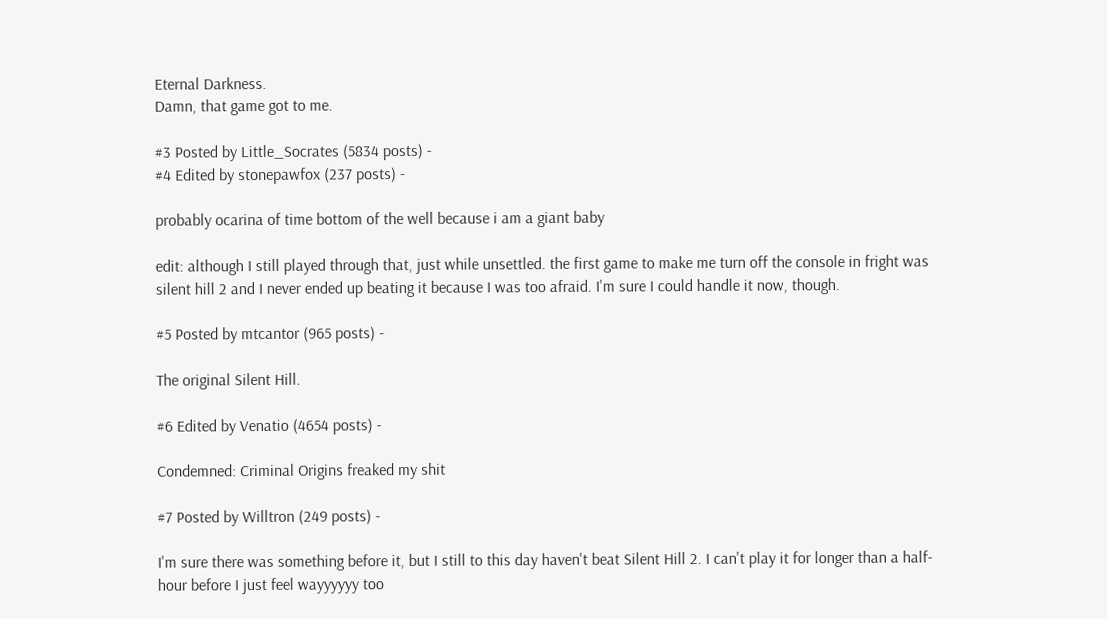Eternal Darkness.
Damn, that game got to me.

#3 Posted by Little_Socrates (5834 posts) -
#4 Edited by stonepawfox (237 posts) -

probably ocarina of time bottom of the well because i am a giant baby

edit: although I still played through that, just while unsettled. the first game to make me turn off the console in fright was silent hill 2 and I never ended up beating it because I was too afraid. I'm sure I could handle it now, though.

#5 Posted by mtcantor (965 posts) -

The original Silent Hill.

#6 Edited by Venatio (4654 posts) -

Condemned: Criminal Origins freaked my shit

#7 Posted by Willtron (249 posts) -

I'm sure there was something before it, but I still to this day haven't beat Silent Hill 2. I can't play it for longer than a half-hour before I just feel wayyyyyy too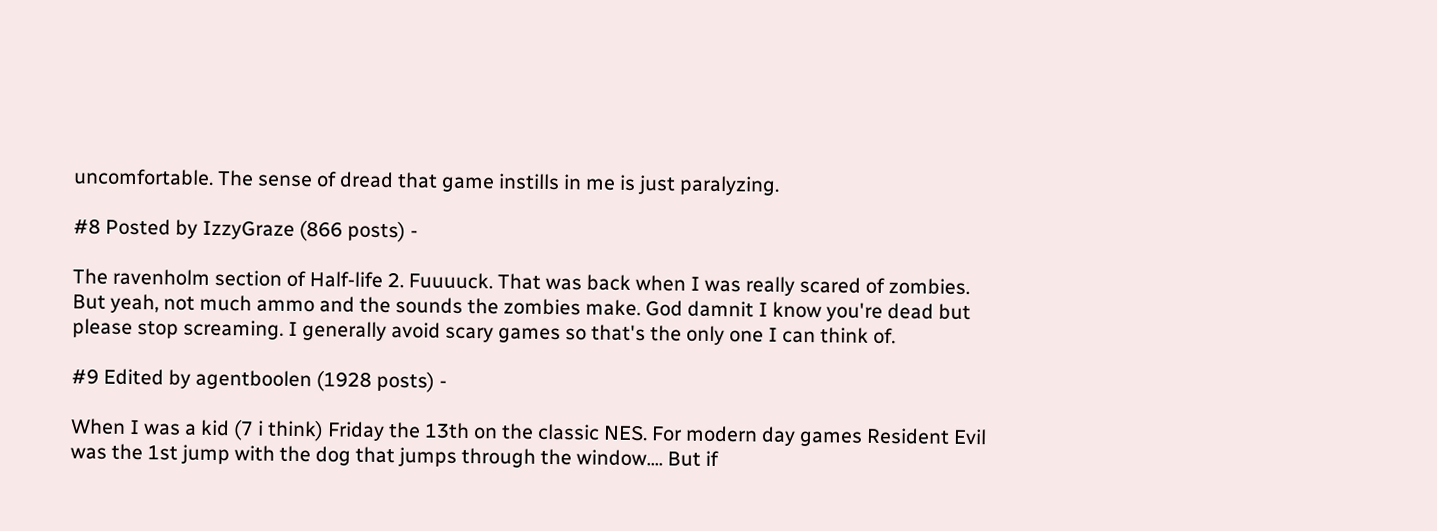uncomfortable. The sense of dread that game instills in me is just paralyzing.

#8 Posted by IzzyGraze (866 posts) -

The ravenholm section of Half-life 2. Fuuuuck. That was back when I was really scared of zombies. But yeah, not much ammo and the sounds the zombies make. God damnit I know you're dead but please stop screaming. I generally avoid scary games so that's the only one I can think of.

#9 Edited by agentboolen (1928 posts) -

When I was a kid (7 i think) Friday the 13th on the classic NES. For modern day games Resident Evil was the 1st jump with the dog that jumps through the window.... But if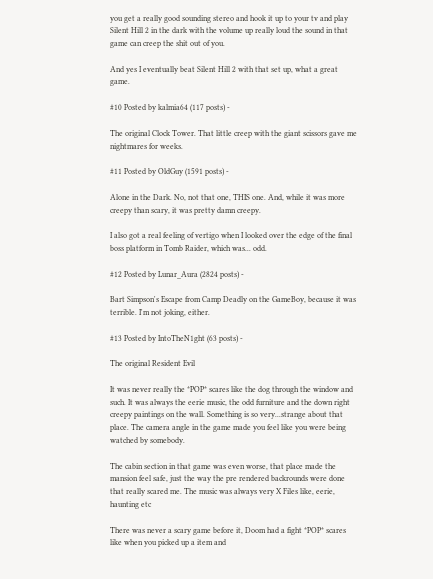you get a really good sounding stereo and hook it up to your tv and play Silent Hill 2 in the dark with the volume up really loud the sound in that game can creep the shit out of you.

And yes I eventually beat Silent Hill 2 with that set up, what a great game.

#10 Posted by kalmia64 (117 posts) -

The original Clock Tower. That little creep with the giant scissors gave me nightmares for weeks.

#11 Posted by OldGuy (1591 posts) -

Alone in the Dark. No, not that one, THIS one. And, while it was more creepy than scary, it was pretty damn creepy.

I also got a real feeling of vertigo when I looked over the edge of the final boss platform in Tomb Raider, which was... odd.

#12 Posted by Lunar_Aura (2824 posts) -

Bart Simpson's Escape from Camp Deadly on the GameBoy, because it was terrible. I'm not joking, either.

#13 Posted by IntoTheN1ght (63 posts) -

The original Resident Evil

It was never really the *POP* scares like the dog through the window and such. It was always the eerie music, the odd furniture and the down right creepy paintings on the wall. Something is so very...strange about that place. The camera angle in the game made you feel like you were being watched by somebody.

The cabin section in that game was even worse, that place made the mansion feel safe, just the way the pre rendered backrounds were done that really scared me. The music was always very X Files like, eerie, haunting etc

There was never a scary game before it, Doom had a fight *POP* scares like when you picked up a item and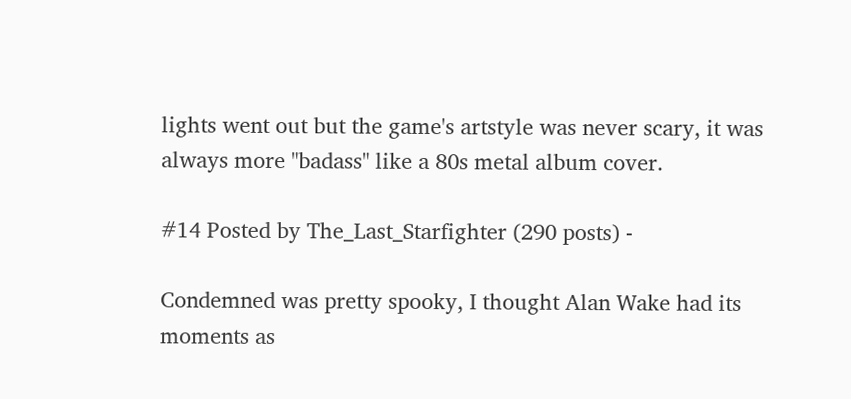lights went out but the game's artstyle was never scary, it was always more "badass" like a 80s metal album cover.

#14 Posted by The_Last_Starfighter (290 posts) -

Condemned was pretty spooky, I thought Alan Wake had its moments as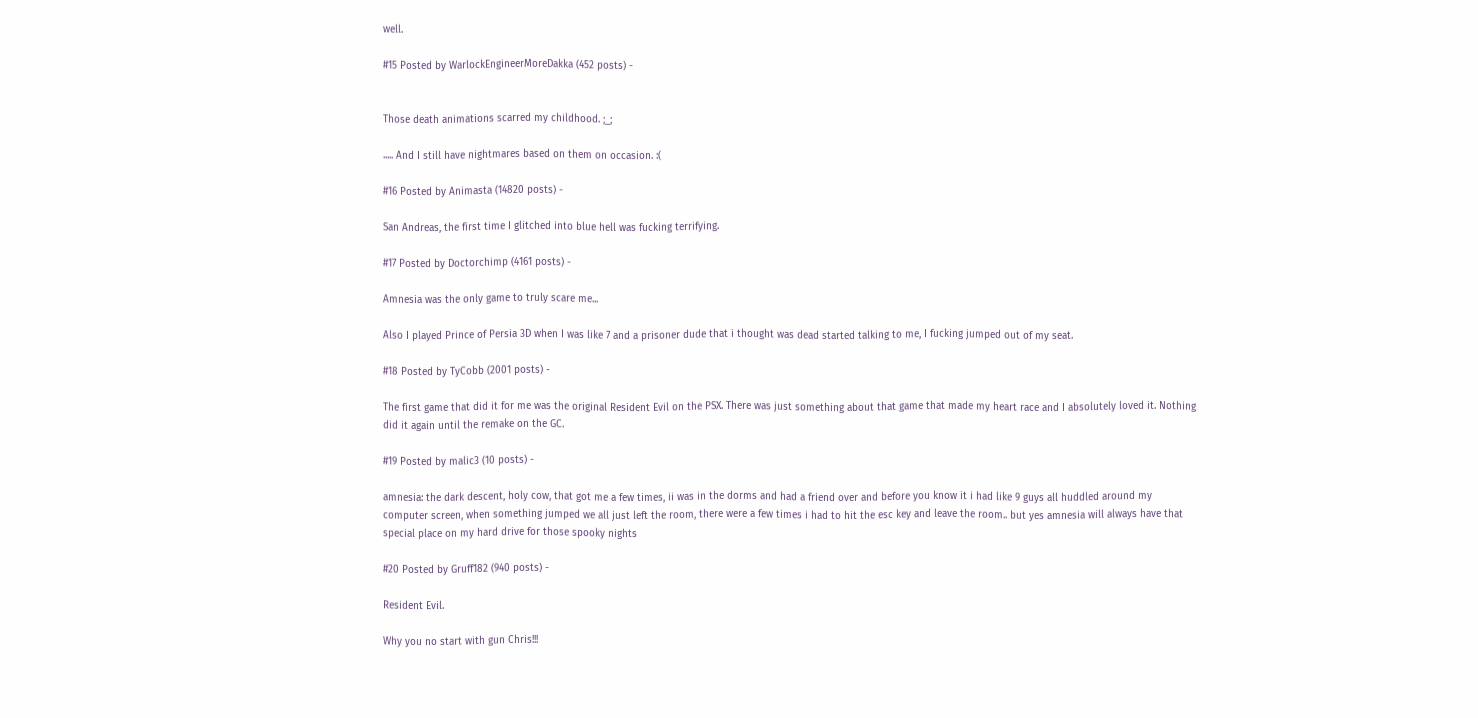well.

#15 Posted by WarlockEngineerMoreDakka (452 posts) -


Those death animations scarred my childhood. ;_;

..... And I still have nightmares based on them on occasion. :(

#16 Posted by Animasta (14820 posts) -

San Andreas, the first time I glitched into blue hell was fucking terrifying.

#17 Posted by Doctorchimp (4161 posts) -

Amnesia was the only game to truly scare me...

Also I played Prince of Persia 3D when I was like 7 and a prisoner dude that i thought was dead started talking to me, I fucking jumped out of my seat.

#18 Posted by TyCobb (2001 posts) -

The first game that did it for me was the original Resident Evil on the PSX. There was just something about that game that made my heart race and I absolutely loved it. Nothing did it again until the remake on the GC.

#19 Posted by malic3 (10 posts) -

amnesia: the dark descent, holy cow, that got me a few times, ii was in the dorms and had a friend over and before you know it i had like 9 guys all huddled around my computer screen, when something jumped we all just left the room, there were a few times i had to hit the esc key and leave the room.. but yes amnesia will always have that special place on my hard drive for those spooky nights

#20 Posted by Gruff182 (940 posts) -

Resident Evil.

Why you no start with gun Chris!!!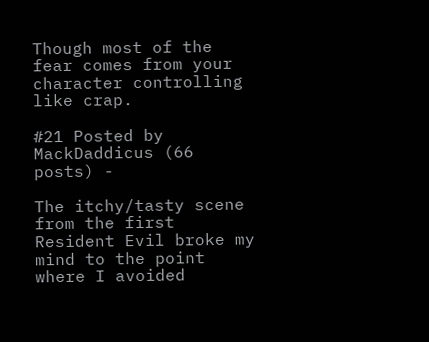Though most of the fear comes from your character controlling like crap.

#21 Posted by MackDaddicus (66 posts) -

The itchy/tasty scene from the first Resident Evil broke my mind to the point where I avoided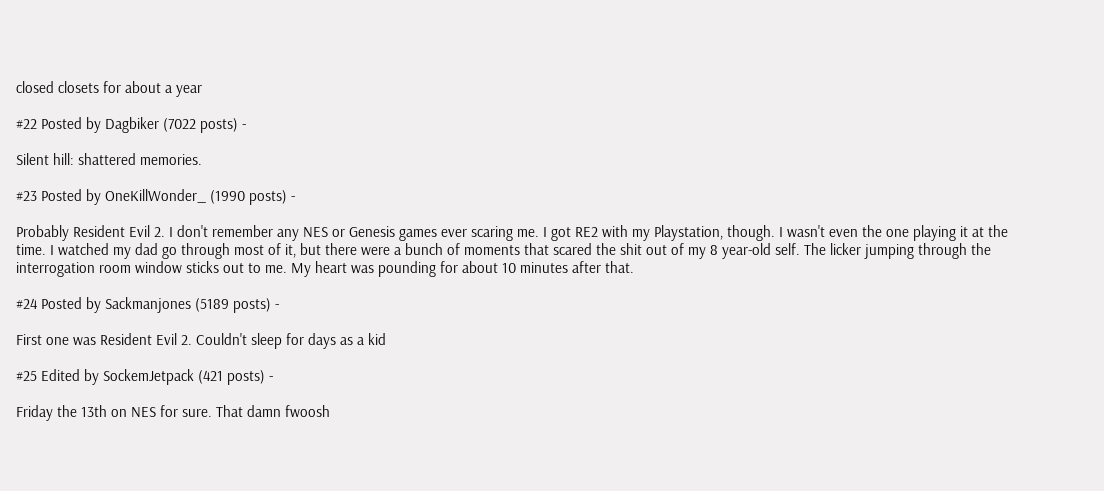closed closets for about a year

#22 Posted by Dagbiker (7022 posts) -

Silent hill: shattered memories.

#23 Posted by OneKillWonder_ (1990 posts) -

Probably Resident Evil 2. I don't remember any NES or Genesis games ever scaring me. I got RE2 with my Playstation, though. I wasn't even the one playing it at the time. I watched my dad go through most of it, but there were a bunch of moments that scared the shit out of my 8 year-old self. The licker jumping through the interrogation room window sticks out to me. My heart was pounding for about 10 minutes after that.

#24 Posted by Sackmanjones (5189 posts) -

First one was Resident Evil 2. Couldn't sleep for days as a kid

#25 Edited by SockemJetpack (421 posts) -

Friday the 13th on NES for sure. That damn fwoosh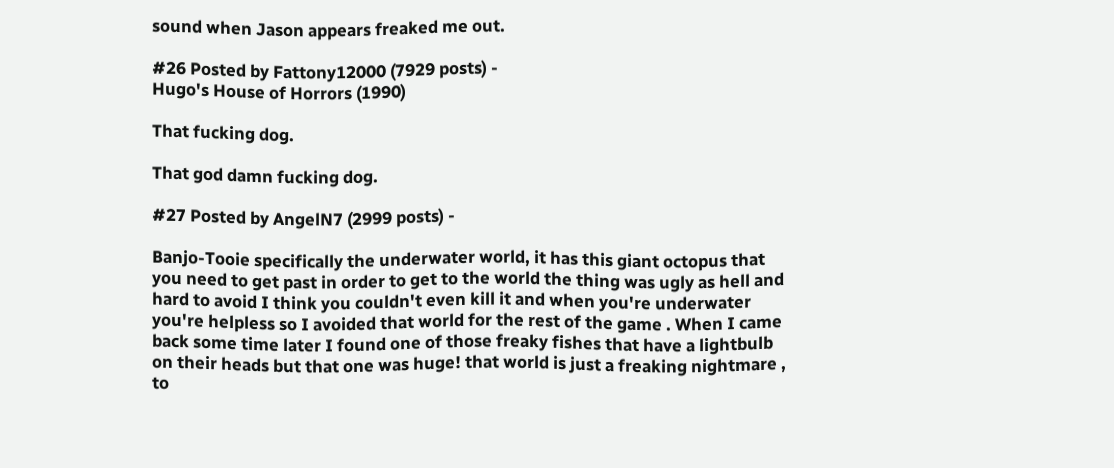sound when Jason appears freaked me out.

#26 Posted by Fattony12000 (7929 posts) -
Hugo's House of Horrors (1990)

That fucking dog.

That god damn fucking dog.

#27 Posted by AngelN7 (2999 posts) -

Banjo-Tooie specifically the underwater world, it has this giant octopus that you need to get past in order to get to the world the thing was ugly as hell and hard to avoid I think you couldn't even kill it and when you're underwater you're helpless so I avoided that world for the rest of the game . When I came back some time later I found one of those freaky fishes that have a lightbulb on their heads but that one was huge! that world is just a freaking nightmare , to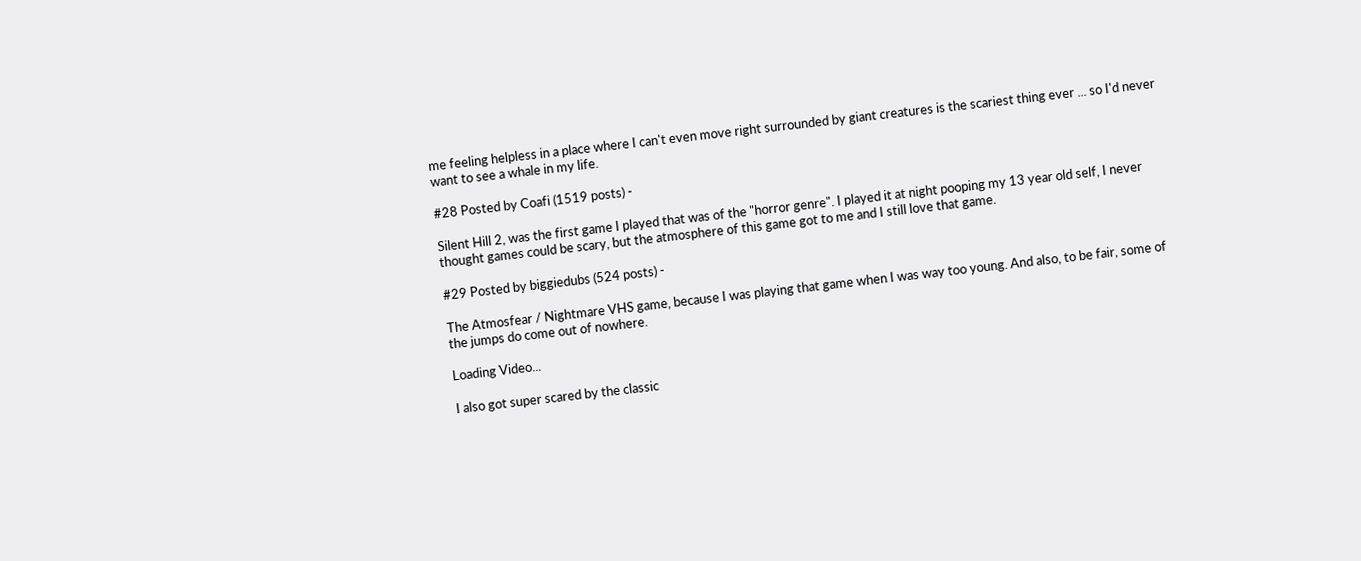me feeling helpless in a place where I can't even move right surrounded by giant creatures is the scariest thing ever ... so I'd never want to see a whale in my life.

#28 Posted by Coafi (1519 posts) -

Silent Hill 2, was the first game I played that was of the "horror genre". I played it at night pooping my 13 year old self, I never thought games could be scary, but the atmosphere of this game got to me and I still love that game.

#29 Posted by biggiedubs (524 posts) -

The Atmosfear / Nightmare VHS game, because I was playing that game when I was way too young. And also, to be fair, some of the jumps do come out of nowhere.

Loading Video...

I also got super scared by the classic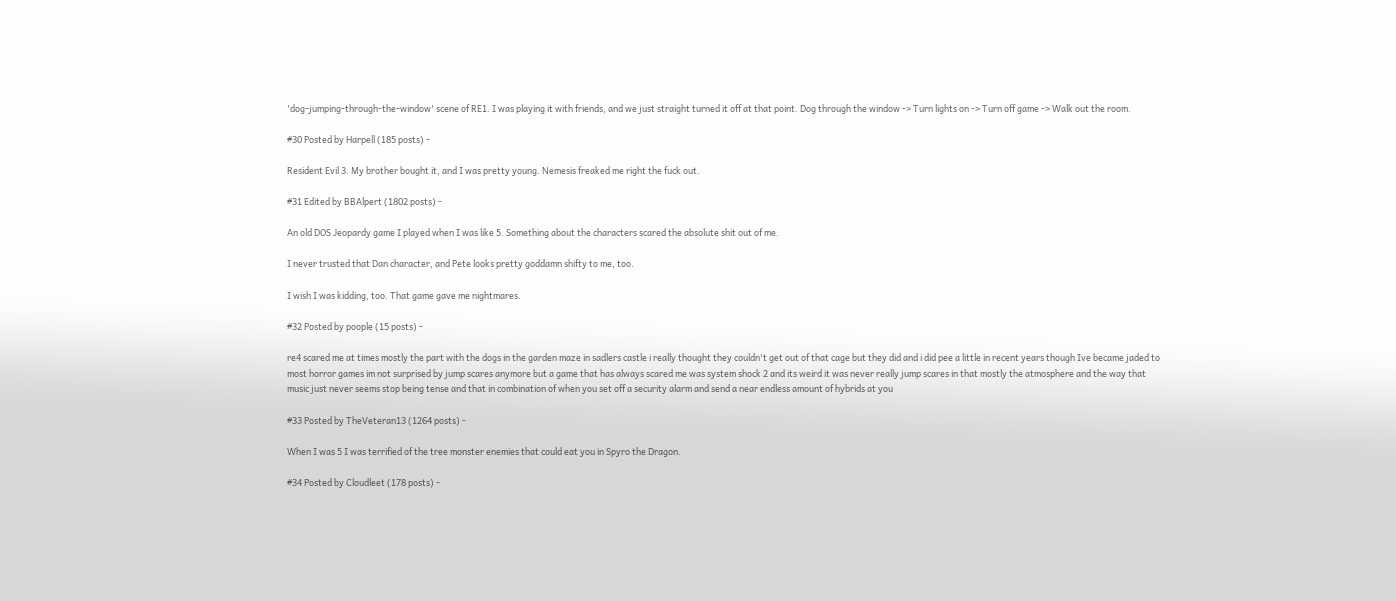'dog-jumping-through-the-window' scene of RE1. I was playing it with friends, and we just straight turned it off at that point. Dog through the window -> Turn lights on -> Turn off game -> Walk out the room.

#30 Posted by Harpell (185 posts) -

Resident Evil 3. My brother bought it, and I was pretty young. Nemesis freaked me right the fuck out.

#31 Edited by BBAlpert (1802 posts) -

An old DOS Jeopardy game I played when I was like 5. Something about the characters scared the absolute shit out of me.

I never trusted that Dan character, and Pete looks pretty goddamn shifty to me, too.

I wish I was kidding, too. That game gave me nightmares.

#32 Posted by poople (15 posts) -

re4 scared me at times mostly the part with the dogs in the garden maze in sadlers castle i really thought they couldn't get out of that cage but they did and i did pee a little in recent years though Ive became jaded to most horror games im not surprised by jump scares anymore but a game that has always scared me was system shock 2 and its weird it was never really jump scares in that mostly the atmosphere and the way that music just never seems stop being tense and that in combination of when you set off a security alarm and send a near endless amount of hybrids at you

#33 Posted by TheVeteran13 (1264 posts) -

When I was 5 I was terrified of the tree monster enemies that could eat you in Spyro the Dragon.

#34 Posted by Cloudleet (178 posts) -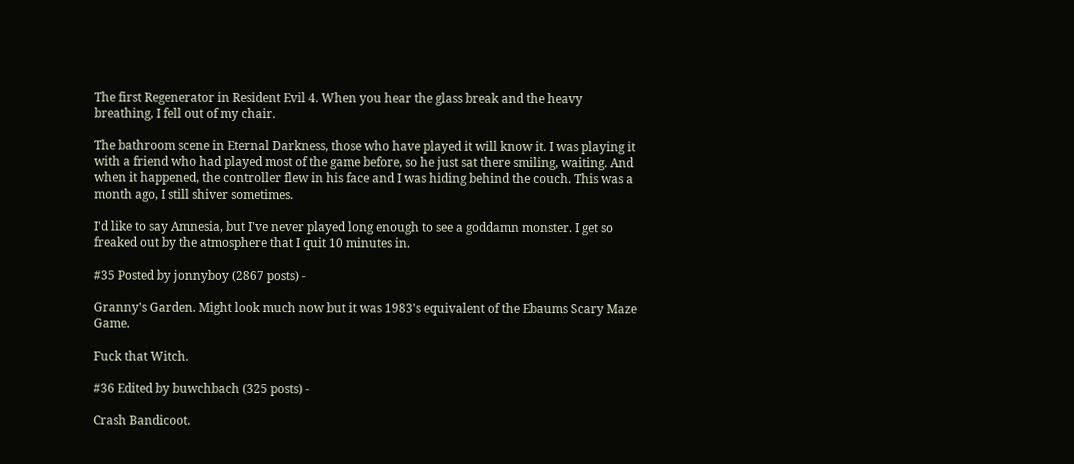The first Regenerator in Resident Evil 4. When you hear the glass break and the heavy breathing, I fell out of my chair.

The bathroom scene in Eternal Darkness, those who have played it will know it. I was playing it with a friend who had played most of the game before, so he just sat there smiling, waiting. And when it happened, the controller flew in his face and I was hiding behind the couch. This was a month ago, I still shiver sometimes.

I'd like to say Amnesia, but I've never played long enough to see a goddamn monster. I get so freaked out by the atmosphere that I quit 10 minutes in.

#35 Posted by jonnyboy (2867 posts) -

Granny's Garden. Might look much now but it was 1983's equivalent of the Ebaums Scary Maze Game.

Fuck that Witch.

#36 Edited by buwchbach (325 posts) -

Crash Bandicoot.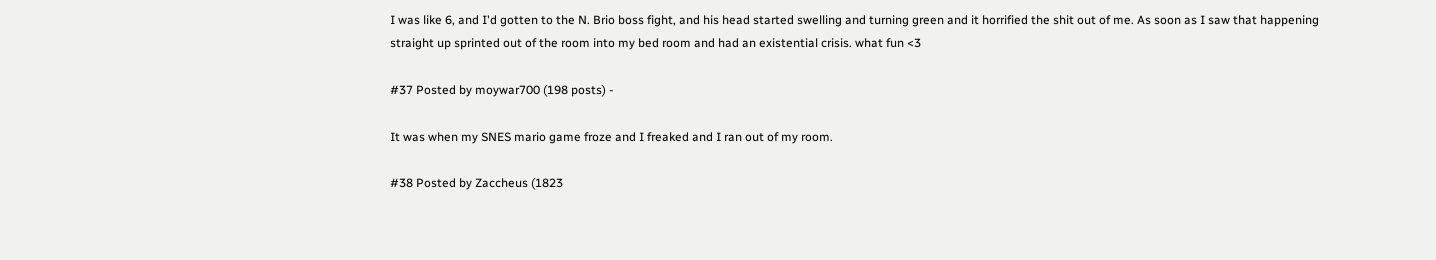I was like 6, and I'd gotten to the N. Brio boss fight, and his head started swelling and turning green and it horrified the shit out of me. As soon as I saw that happening straight up sprinted out of the room into my bed room and had an existential crisis. what fun <3

#37 Posted by moywar700 (198 posts) -

It was when my SNES mario game froze and I freaked and I ran out of my room.

#38 Posted by Zaccheus (1823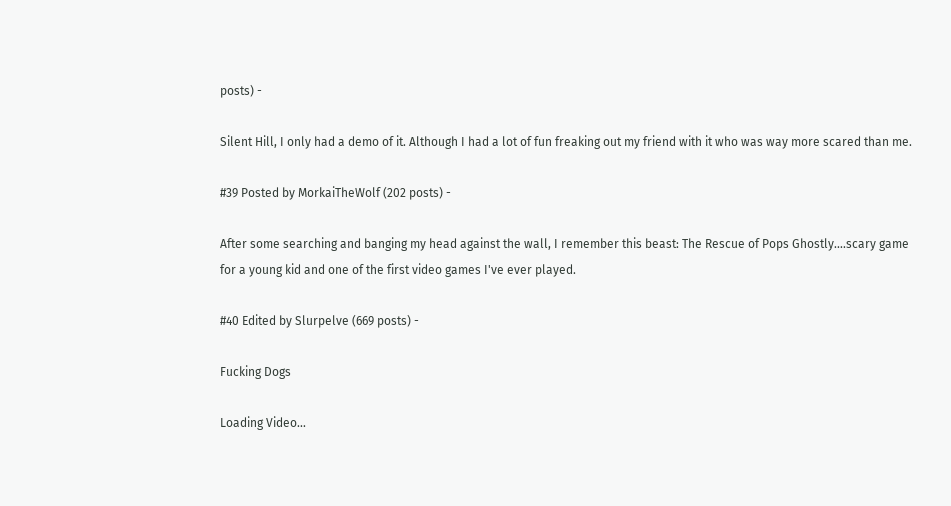posts) -

Silent Hill, I only had a demo of it. Although I had a lot of fun freaking out my friend with it who was way more scared than me.

#39 Posted by MorkaiTheWolf (202 posts) -

After some searching and banging my head against the wall, I remember this beast: The Rescue of Pops Ghostly....scary game for a young kid and one of the first video games I've ever played.

#40 Edited by Slurpelve (669 posts) -

Fucking Dogs

Loading Video...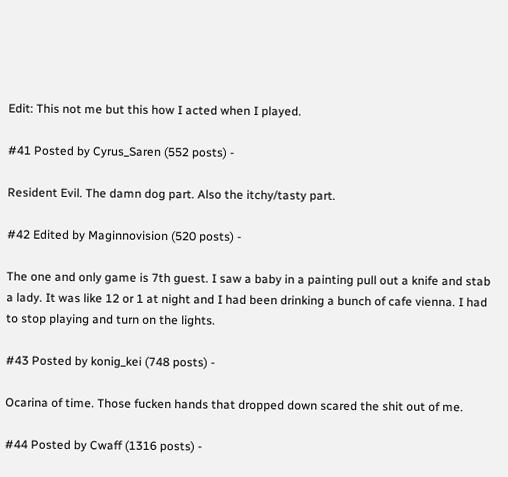Edit: This not me but this how I acted when I played.

#41 Posted by Cyrus_Saren (552 posts) -

Resident Evil. The damn dog part. Also the itchy/tasty part.

#42 Edited by Maginnovision (520 posts) -

The one and only game is 7th guest. I saw a baby in a painting pull out a knife and stab a lady. It was like 12 or 1 at night and I had been drinking a bunch of cafe vienna. I had to stop playing and turn on the lights.

#43 Posted by konig_kei (748 posts) -

Ocarina of time. Those fucken hands that dropped down scared the shit out of me.

#44 Posted by Cwaff (1316 posts) -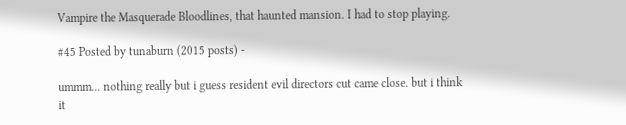Vampire the Masquerade Bloodlines, that haunted mansion. I had to stop playing.

#45 Posted by tunaburn (2015 posts) -

ummm... nothing really but i guess resident evil directors cut came close. but i think it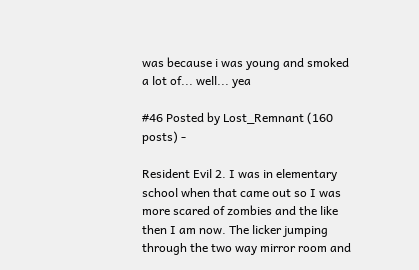was because i was young and smoked a lot of... well... yea

#46 Posted by Lost_Remnant (160 posts) -

Resident Evil 2. I was in elementary school when that came out so I was more scared of zombies and the like then I am now. The licker jumping through the two way mirror room and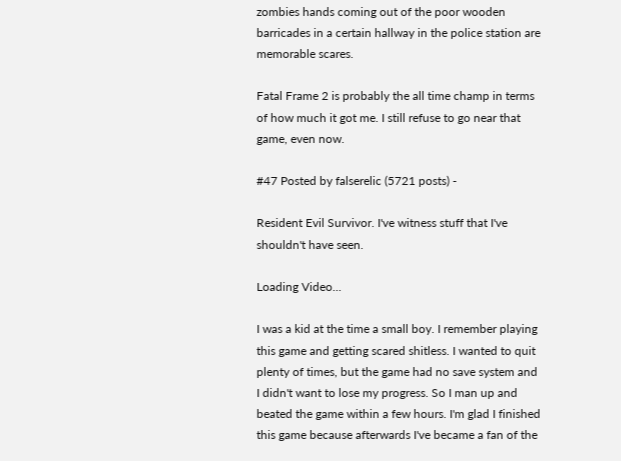zombies hands coming out of the poor wooden barricades in a certain hallway in the police station are memorable scares.

Fatal Frame 2 is probably the all time champ in terms of how much it got me. I still refuse to go near that game, even now.

#47 Posted by falserelic (5721 posts) -

Resident Evil Survivor. I've witness stuff that I've shouldn't have seen.

Loading Video...

I was a kid at the time a small boy. I remember playing this game and getting scared shitless. I wanted to quit plenty of times, but the game had no save system and I didn't want to lose my progress. So I man up and beated the game within a few hours. I'm glad I finished this game because afterwards I've became a fan of the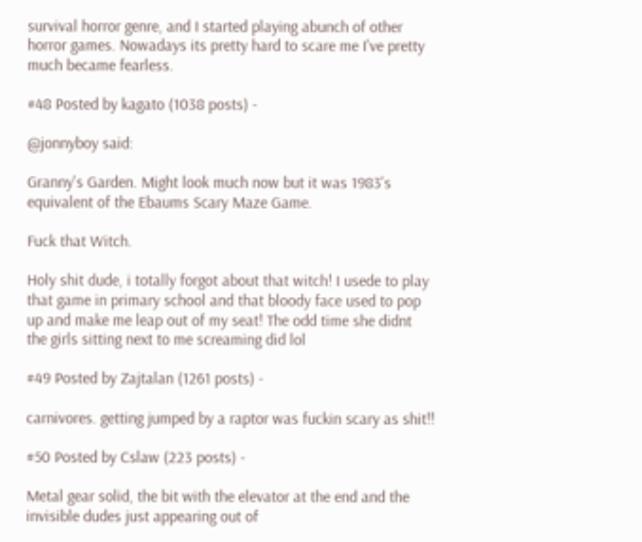survival horror genre, and I started playing abunch of other horror games. Nowadays its pretty hard to scare me I've pretty much became fearless.

#48 Posted by kagato (1038 posts) -

@jonnyboy said:

Granny's Garden. Might look much now but it was 1983's equivalent of the Ebaums Scary Maze Game.

Fuck that Witch.

Holy shit dude, i totally forgot about that witch! I usede to play that game in primary school and that bloody face used to pop up and make me leap out of my seat! The odd time she didnt the girls sitting next to me screaming did lol

#49 Posted by Zajtalan (1261 posts) -

carnivores. getting jumped by a raptor was fuckin scary as shit!!

#50 Posted by Cslaw (223 posts) -

Metal gear solid, the bit with the elevator at the end and the invisible dudes just appearing out of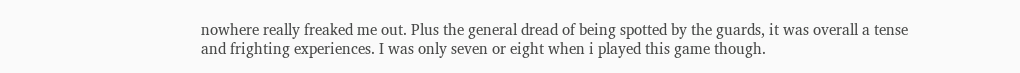nowhere really freaked me out. Plus the general dread of being spotted by the guards, it was overall a tense and frighting experiences. I was only seven or eight when i played this game though.